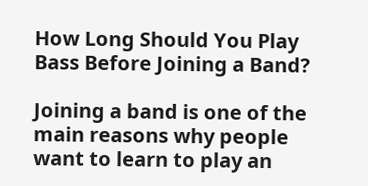How Long Should You Play Bass Before Joining a Band?

Joining a band is one of the main reasons why people want to learn to play an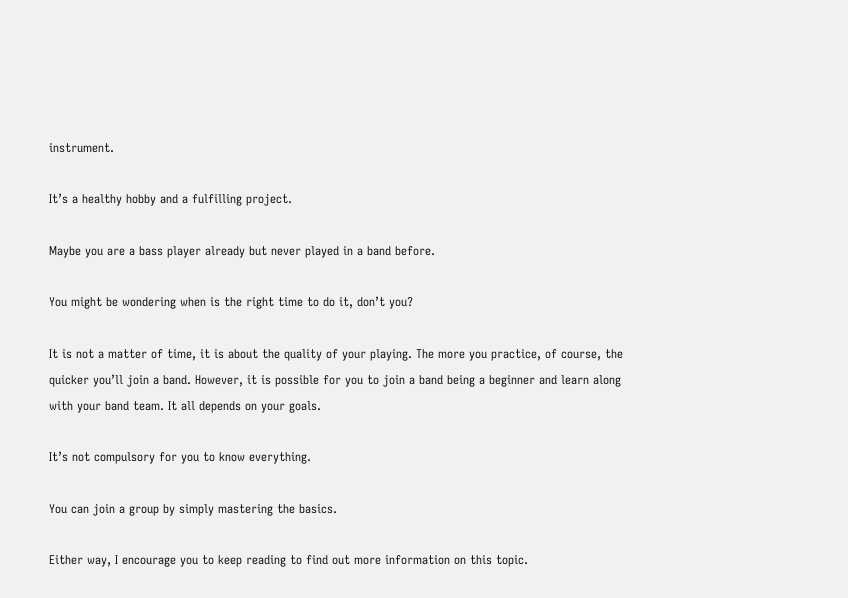instrument.

It’s a healthy hobby and a fulfilling project.

Maybe you are a bass player already but never played in a band before.

You might be wondering when is the right time to do it, don’t you?

It is not a matter of time, it is about the quality of your playing. The more you practice, of course, the quicker you’ll join a band. However, it is possible for you to join a band being a beginner and learn along with your band team. It all depends on your goals.

It’s not compulsory for you to know everything.

You can join a group by simply mastering the basics.

Either way, I encourage you to keep reading to find out more information on this topic.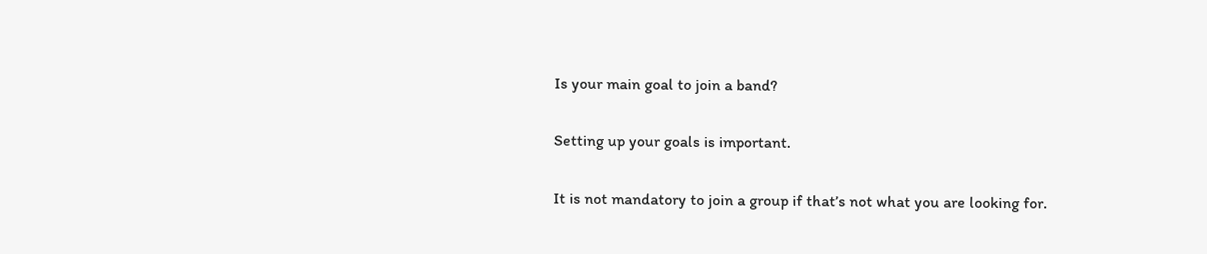Is your main goal to join a band?

Setting up your goals is important.

It is not mandatory to join a group if that’s not what you are looking for.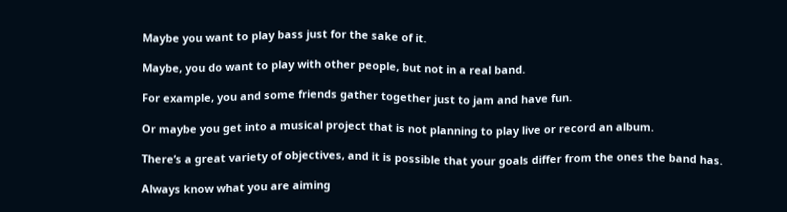Maybe you want to play bass just for the sake of it.

Maybe, you do want to play with other people, but not in a real band.

For example, you and some friends gather together just to jam and have fun.

Or maybe you get into a musical project that is not planning to play live or record an album.

There’s a great variety of objectives, and it is possible that your goals differ from the ones the band has.

Always know what you are aiming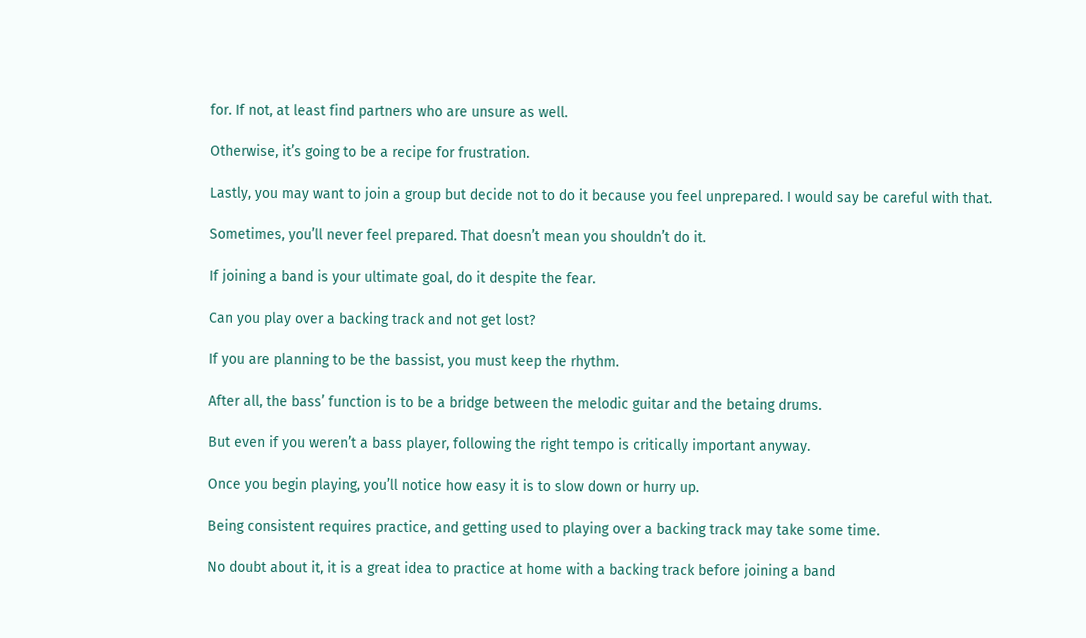for. If not, at least find partners who are unsure as well.

Otherwise, it’s going to be a recipe for frustration.

Lastly, you may want to join a group but decide not to do it because you feel unprepared. I would say be careful with that.

Sometimes, you’ll never feel prepared. That doesn’t mean you shouldn’t do it.

If joining a band is your ultimate goal, do it despite the fear.

Can you play over a backing track and not get lost?

If you are planning to be the bassist, you must keep the rhythm.

After all, the bass’ function is to be a bridge between the melodic guitar and the betaing drums.

But even if you weren’t a bass player, following the right tempo is critically important anyway.

Once you begin playing, you’ll notice how easy it is to slow down or hurry up.

Being consistent requires practice, and getting used to playing over a backing track may take some time.

No doubt about it, it is a great idea to practice at home with a backing track before joining a band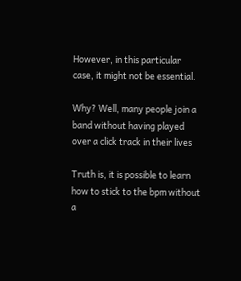However, in this particular case, it might not be essential.

Why? Well, many people join a band without having played over a click track in their lives

Truth is, it is possible to learn how to stick to the bpm without a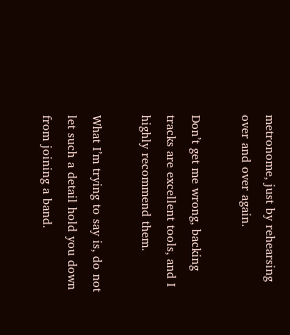metronome, just by rehearsing over and over again.

Don’t get me wrong, backing tracks are excellent tools, and I highly recommend them.

What I’m trying to say is, do not let such a detail hold you down from joining a band.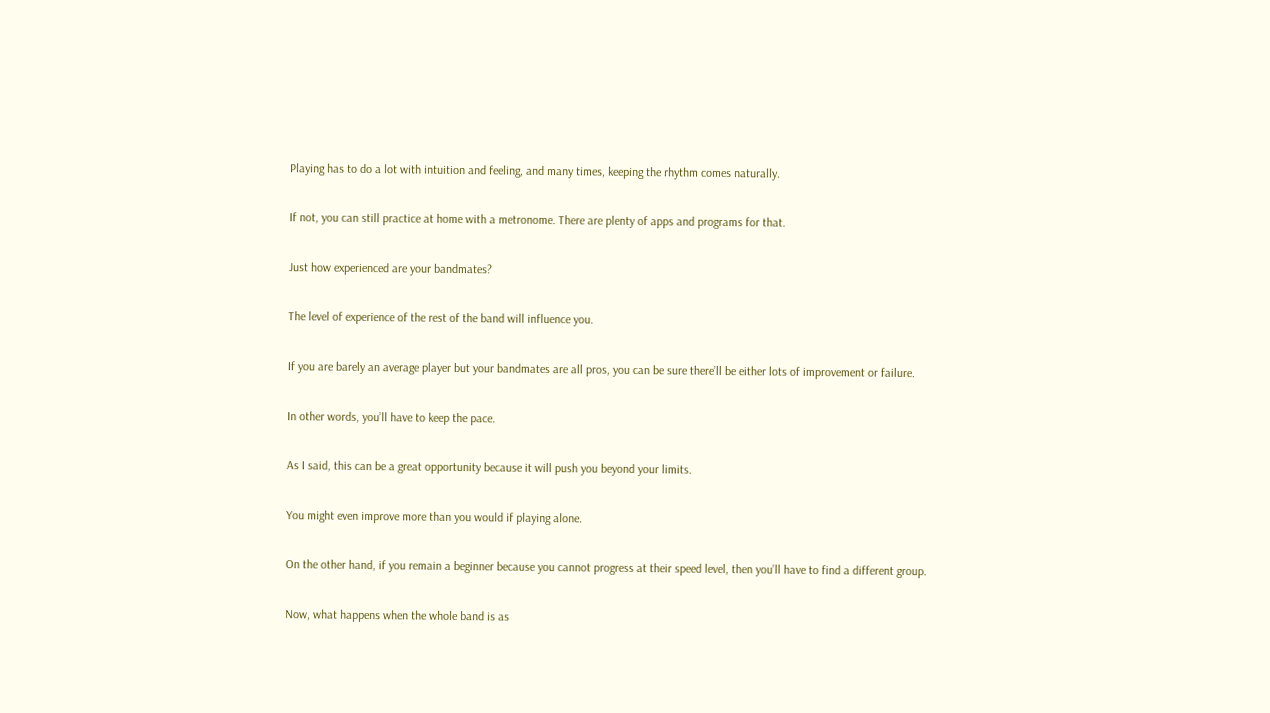Playing has to do a lot with intuition and feeling, and many times, keeping the rhythm comes naturally.

If not, you can still practice at home with a metronome. There are plenty of apps and programs for that.

Just how experienced are your bandmates?

The level of experience of the rest of the band will influence you.

If you are barely an average player but your bandmates are all pros, you can be sure there’ll be either lots of improvement or failure.

In other words, you’ll have to keep the pace.

As I said, this can be a great opportunity because it will push you beyond your limits.

You might even improve more than you would if playing alone.

On the other hand, if you remain a beginner because you cannot progress at their speed level, then you’ll have to find a different group.

Now, what happens when the whole band is as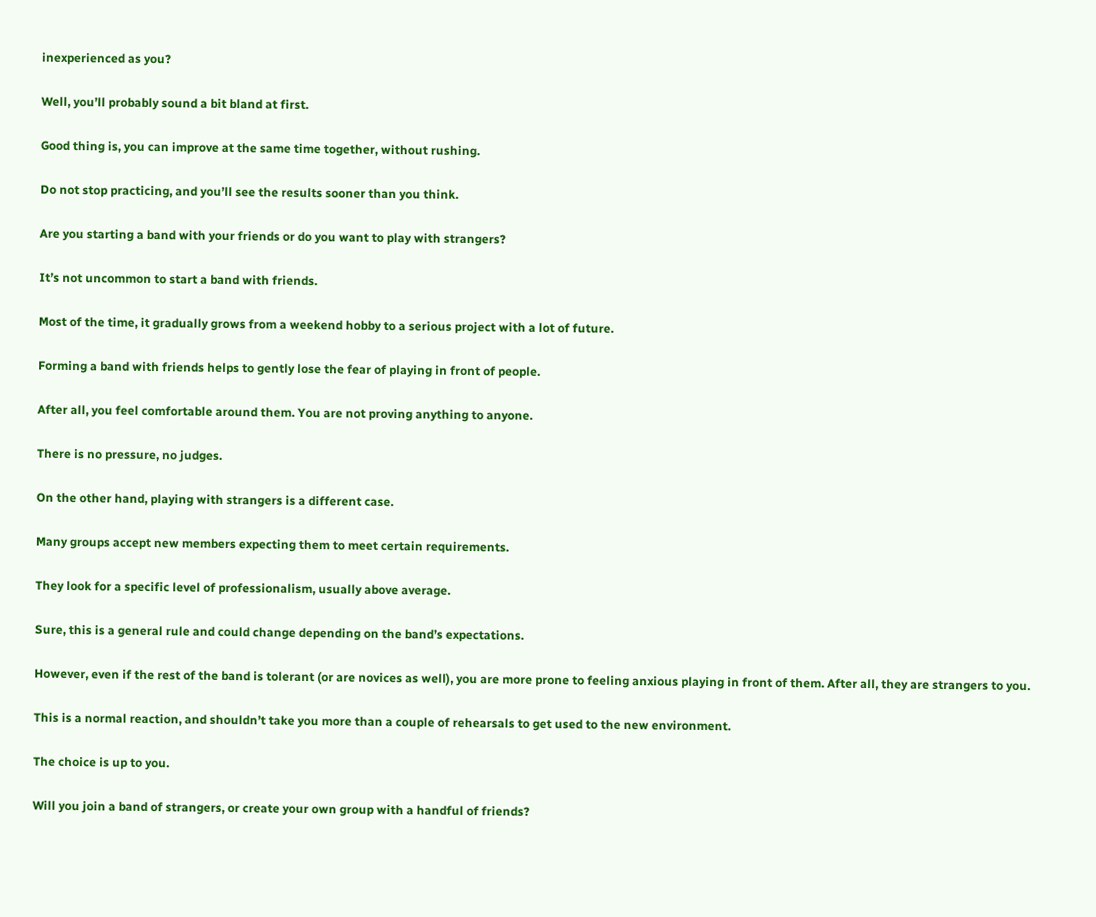inexperienced as you?

Well, you’ll probably sound a bit bland at first.

Good thing is, you can improve at the same time together, without rushing.

Do not stop practicing, and you’ll see the results sooner than you think.

Are you starting a band with your friends or do you want to play with strangers?

It’s not uncommon to start a band with friends.

Most of the time, it gradually grows from a weekend hobby to a serious project with a lot of future.

Forming a band with friends helps to gently lose the fear of playing in front of people.

After all, you feel comfortable around them. You are not proving anything to anyone.

There is no pressure, no judges.

On the other hand, playing with strangers is a different case.

Many groups accept new members expecting them to meet certain requirements.

They look for a specific level of professionalism, usually above average.

Sure, this is a general rule and could change depending on the band’s expectations.

However, even if the rest of the band is tolerant (or are novices as well), you are more prone to feeling anxious playing in front of them. After all, they are strangers to you.

This is a normal reaction, and shouldn’t take you more than a couple of rehearsals to get used to the new environment.

The choice is up to you.

Will you join a band of strangers, or create your own group with a handful of friends?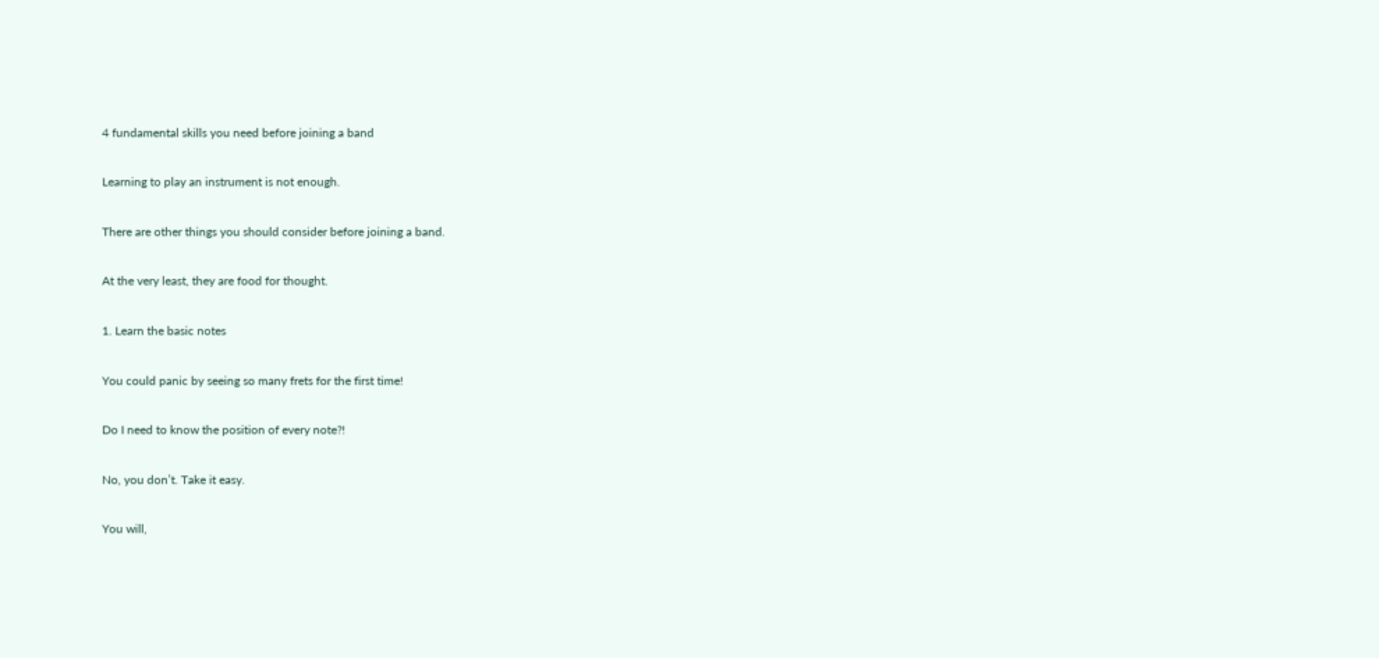4 fundamental skills you need before joining a band

Learning to play an instrument is not enough.

There are other things you should consider before joining a band.

At the very least, they are food for thought.

1. Learn the basic notes

You could panic by seeing so many frets for the first time!

Do I need to know the position of every note?!

No, you don’t. Take it easy.

You will,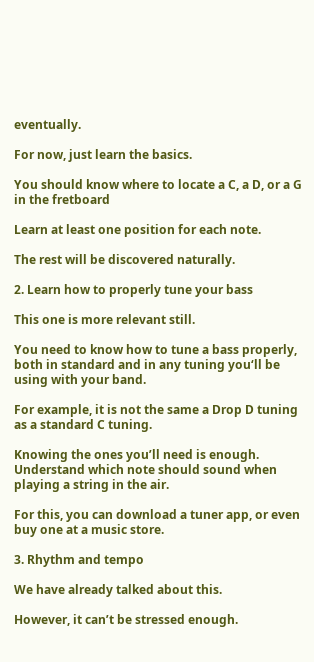eventually.

For now, just learn the basics.

You should know where to locate a C, a D, or a G in the fretboard

Learn at least one position for each note.

The rest will be discovered naturally.

2. Learn how to properly tune your bass

This one is more relevant still.

You need to know how to tune a bass properly, both in standard and in any tuning you‘ll be using with your band.

For example, it is not the same a Drop D tuning as a standard C tuning.

Knowing the ones you’ll need is enough. Understand which note should sound when playing a string in the air.

For this, you can download a tuner app, or even buy one at a music store.

3. Rhythm and tempo

We have already talked about this.

However, it can’t be stressed enough.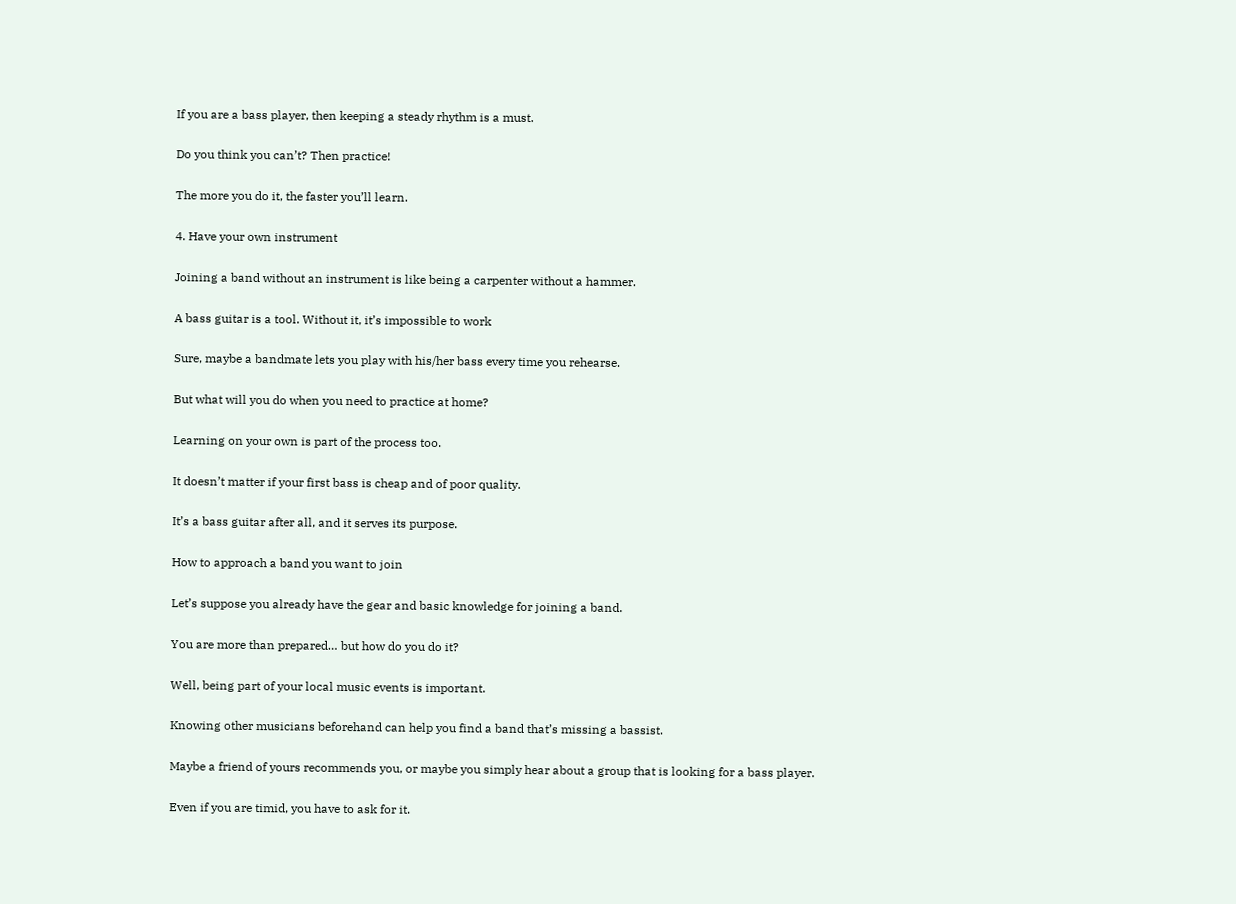If you are a bass player, then keeping a steady rhythm is a must.

Do you think you can’t? Then practice!

The more you do it, the faster you’ll learn.

4. Have your own instrument

Joining a band without an instrument is like being a carpenter without a hammer.

A bass guitar is a tool. Without it, it’s impossible to work

Sure, maybe a bandmate lets you play with his/her bass every time you rehearse.

But what will you do when you need to practice at home?

Learning on your own is part of the process too.

It doesn’t matter if your first bass is cheap and of poor quality.

It’s a bass guitar after all, and it serves its purpose.

How to approach a band you want to join

Let’s suppose you already have the gear and basic knowledge for joining a band.

You are more than prepared… but how do you do it?

Well, being part of your local music events is important.

Knowing other musicians beforehand can help you find a band that’s missing a bassist.

Maybe a friend of yours recommends you, or maybe you simply hear about a group that is looking for a bass player.

Even if you are timid, you have to ask for it.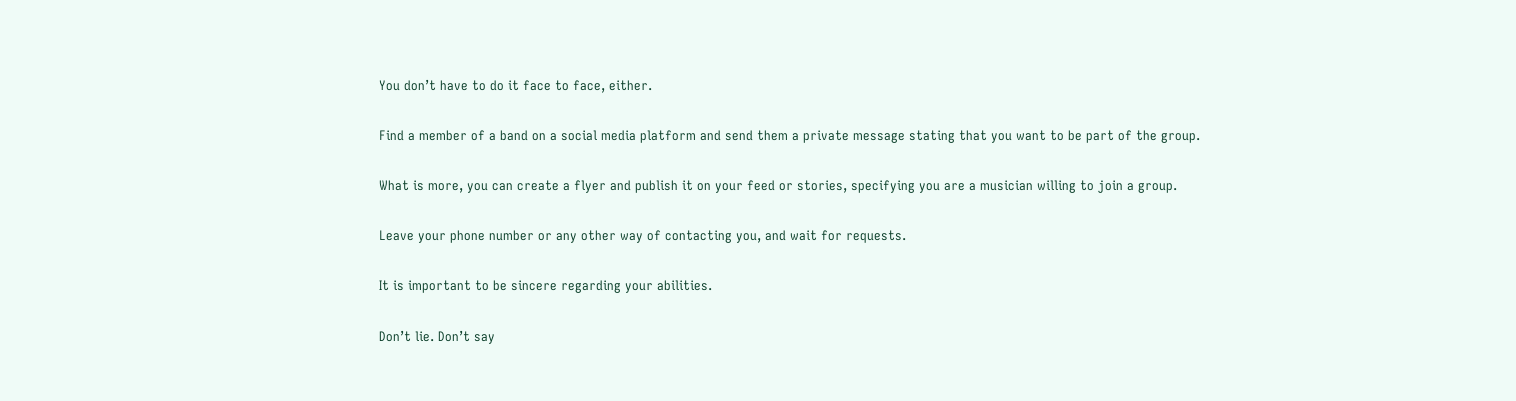You don’t have to do it face to face, either.

Find a member of a band on a social media platform and send them a private message stating that you want to be part of the group.

What is more, you can create a flyer and publish it on your feed or stories, specifying you are a musician willing to join a group.

Leave your phone number or any other way of contacting you, and wait for requests.

It is important to be sincere regarding your abilities.

Don’t lie. Don’t say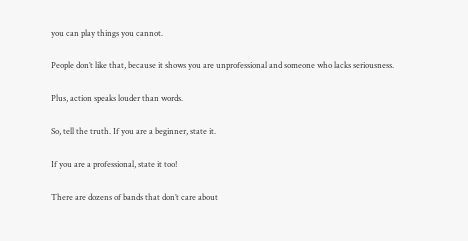you can play things you cannot.

People don’t like that, because it shows you are unprofessional and someone who lacks seriousness.

Plus, action speaks louder than words.

So, tell the truth. If you are a beginner, state it.

If you are a professional, state it too!

There are dozens of bands that don’t care about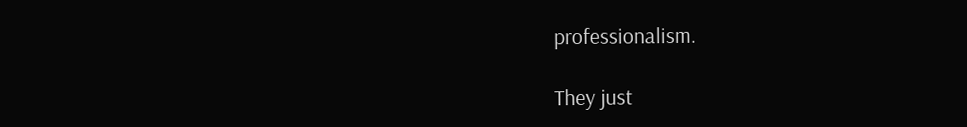professionalism.

They just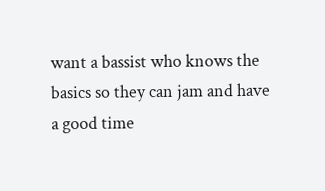want a bassist who knows the basics so they can jam and have a good time